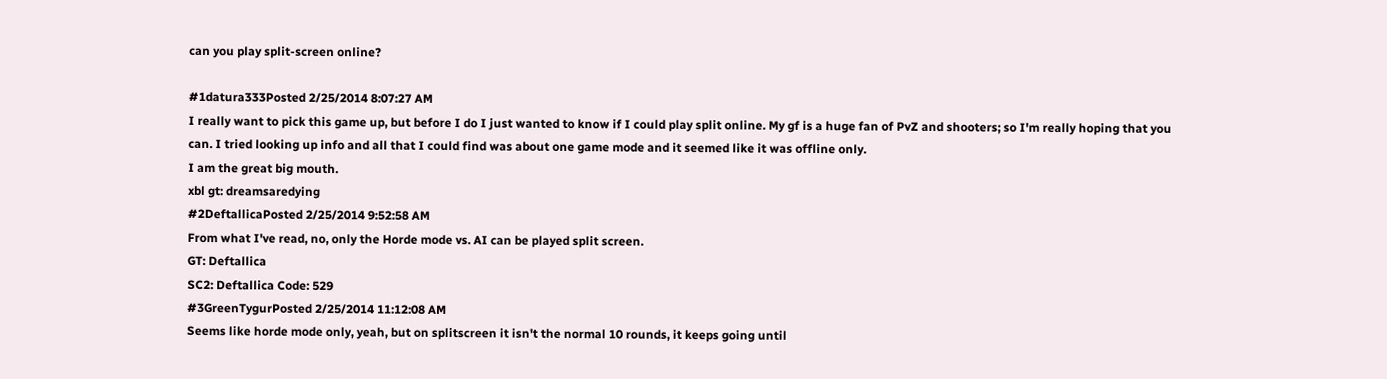can you play split-screen online?

#1datura333Posted 2/25/2014 8:07:27 AM
I really want to pick this game up, but before I do I just wanted to know if I could play split online. My gf is a huge fan of PvZ and shooters; so I'm really hoping that you can. I tried looking up info and all that I could find was about one game mode and it seemed like it was offline only.
I am the great big mouth.
xbl gt: dreamsaredying
#2DeftallicaPosted 2/25/2014 9:52:58 AM
From what I've read, no, only the Horde mode vs. AI can be played split screen.
GT: Deftallica
SC2: Deftallica Code: 529
#3GreenTygurPosted 2/25/2014 11:12:08 AM
Seems like horde mode only, yeah, but on splitscreen it isn't the normal 10 rounds, it keeps going until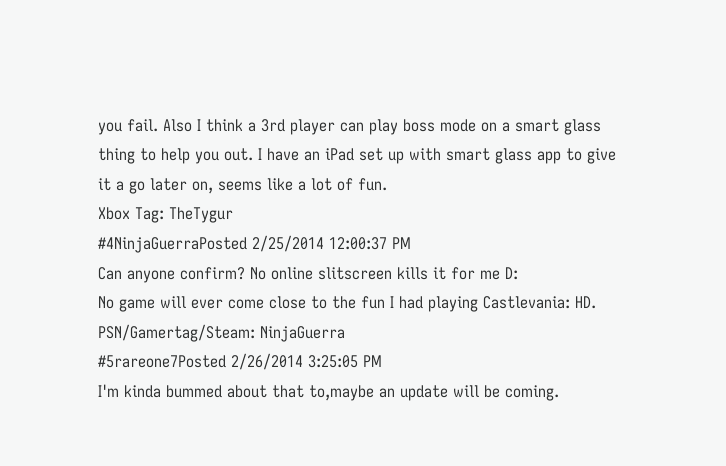you fail. Also I think a 3rd player can play boss mode on a smart glass thing to help you out. I have an iPad set up with smart glass app to give it a go later on, seems like a lot of fun.
Xbox Tag: TheTygur
#4NinjaGuerraPosted 2/25/2014 12:00:37 PM
Can anyone confirm? No online slitscreen kills it for me D:
No game will ever come close to the fun I had playing Castlevania: HD.
PSN/Gamertag/Steam: NinjaGuerra
#5rareone7Posted 2/26/2014 3:25:05 PM
I'm kinda bummed about that to,maybe an update will be coming.